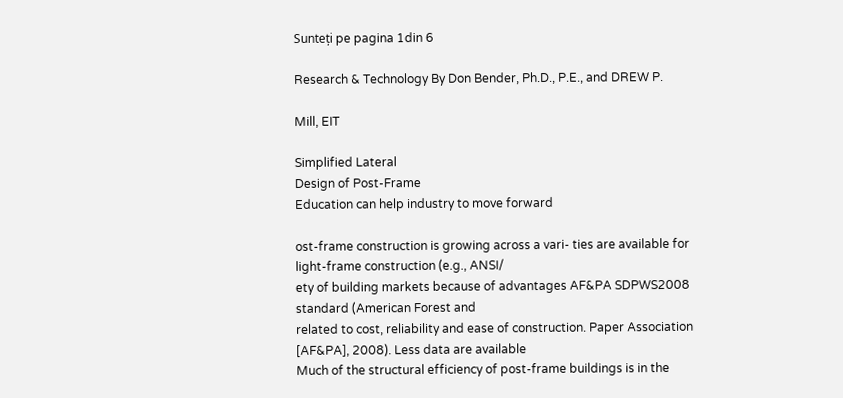Sunteți pe pagina 1din 6

Research & Technology By Don Bender, Ph.D., P.E., and DREW P.

Mill, EIT

Simplified Lateral
Design of Post-Frame
Education can help industry to move forward

ost-frame construction is growing across a vari- ties are available for light-frame construction (e.g., ANSI/
ety of building markets because of advantages AF&PA SDPWS2008 standard (American Forest and
related to cost, reliability and ease of construction. Paper Association [AF&PA], 2008). Less data are available
Much of the structural efficiency of post-frame buildings is in the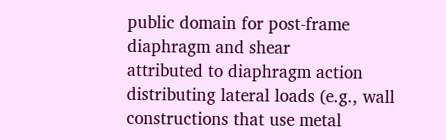public domain for post-frame diaphragm and shear
attributed to diaphragm action distributing lateral loads (e.g., wall constructions that use metal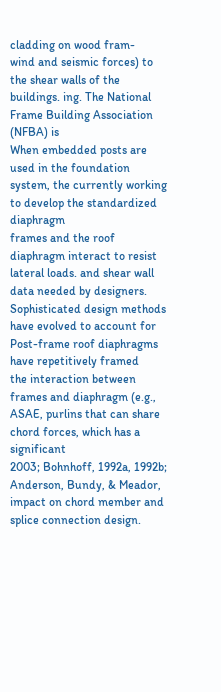cladding on wood fram-
wind and seismic forces) to the shear walls of the buildings. ing. The National Frame Building Association (NFBA) is
When embedded posts are used in the foundation system, the currently working to develop the standardized diaphragm
frames and the roof diaphragm interact to resist lateral loads. and shear wall data needed by designers.
Sophisticated design methods have evolved to account for Post-frame roof diaphragms have repetitively framed
the interaction between frames and diaphragm (e.g., ASAE, purlins that can share chord forces, which has a significant
2003; Bohnhoff, 1992a, 1992b; Anderson, Bundy, & Meador, impact on chord member and splice connection design.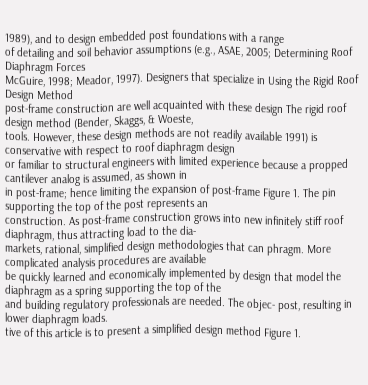1989), and to design embedded post foundations with a range
of detailing and soil behavior assumptions (e.g., ASAE, 2005; Determining Roof Diaphragm Forces
McGuire, 1998; Meador, 1997). Designers that specialize in Using the Rigid Roof Design Method
post-frame construction are well acquainted with these design The rigid roof design method (Bender, Skaggs, & Woeste,
tools. However, these design methods are not readily available 1991) is conservative with respect to roof diaphragm design
or familiar to structural engineers with limited experience because a propped cantilever analog is assumed, as shown in
in post-frame; hence limiting the expansion of post-frame Figure 1. The pin supporting the top of the post represents an
construction. As post-frame construction grows into new infinitely stiff roof diaphragm, thus attracting load to the dia-
markets, rational, simplified design methodologies that can phragm. More complicated analysis procedures are available
be quickly learned and economically implemented by design that model the diaphragm as a spring supporting the top of the
and building regulatory professionals are needed. The objec- post, resulting in lower diaphragm loads.
tive of this article is to present a simplified design method Figure 1.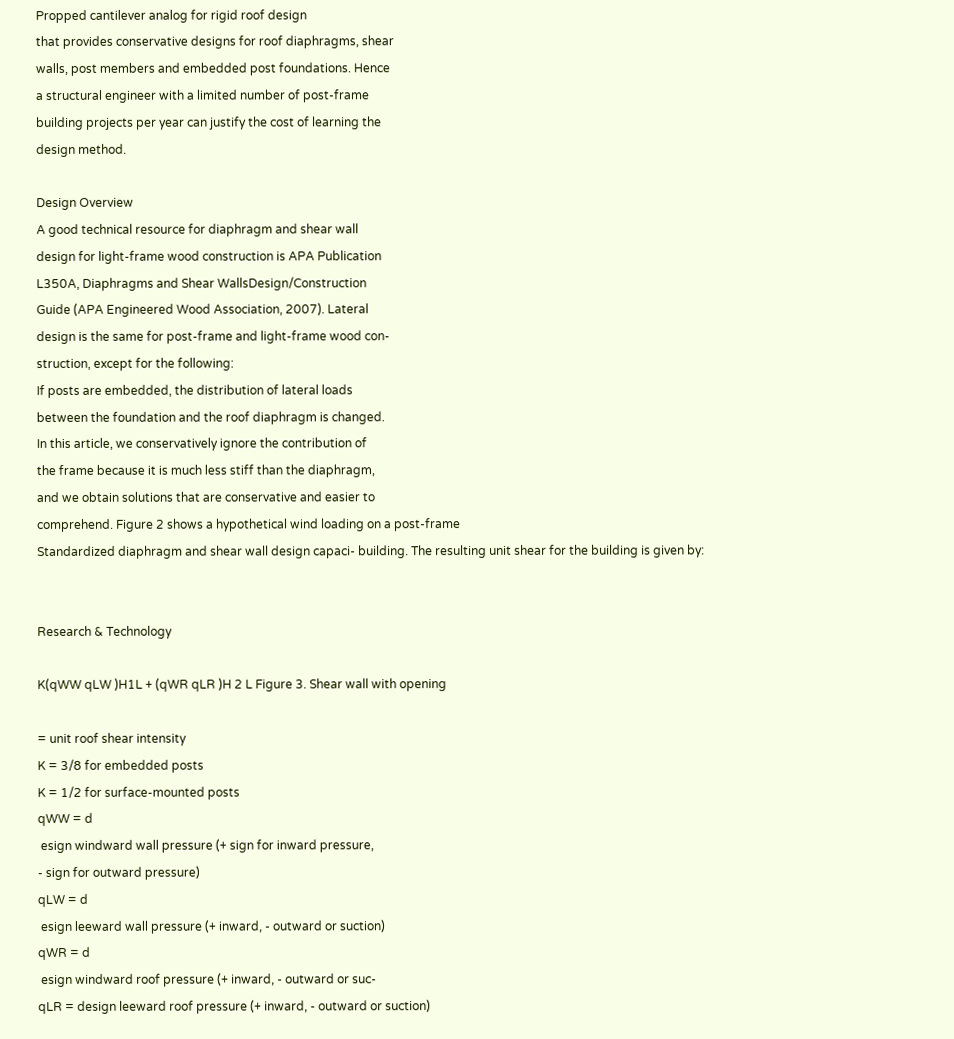Propped cantilever analog for rigid roof design
that provides conservative designs for roof diaphragms, shear
walls, post members and embedded post foundations. Hence
a structural engineer with a limited number of post-frame
building projects per year can justify the cost of learning the
design method.

Design Overview
A good technical resource for diaphragm and shear wall
design for light-frame wood construction is APA Publication
L350A, Diaphragms and Shear WallsDesign/Construction
Guide (APA Engineered Wood Association, 2007). Lateral
design is the same for post-frame and light-frame wood con-
struction, except for the following:
If posts are embedded, the distribution of lateral loads
between the foundation and the roof diaphragm is changed.
In this article, we conservatively ignore the contribution of
the frame because it is much less stiff than the diaphragm,
and we obtain solutions that are conservative and easier to
comprehend. Figure 2 shows a hypothetical wind loading on a post-frame
Standardized diaphragm and shear wall design capaci- building. The resulting unit shear for the building is given by:


Research & Technology

K(qWW qLW )H1L + (qWR qLR )H 2 L Figure 3. Shear wall with opening

= unit roof shear intensity
K = 3/8 for embedded posts
K = 1/2 for surface-mounted posts
qWW = d
 esign windward wall pressure (+ sign for inward pressure,
- sign for outward pressure)
qLW = d
 esign leeward wall pressure (+ inward, - outward or suction)
qWR = d
 esign windward roof pressure (+ inward, - outward or suc-
qLR = design leeward roof pressure (+ inward, - outward or suction)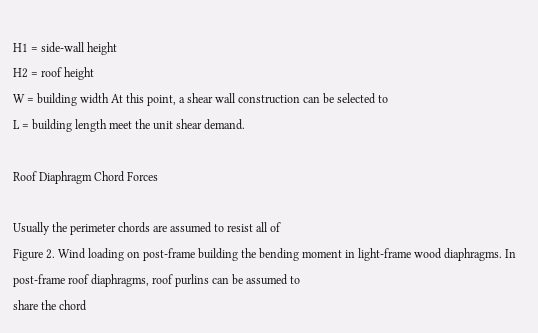H1 = side-wall height
H2 = roof height
W = building width At this point, a shear wall construction can be selected to
L = building length meet the unit shear demand.

Roof Diaphragm Chord Forces

Usually the perimeter chords are assumed to resist all of
Figure 2. Wind loading on post-frame building the bending moment in light-frame wood diaphragms. In
post-frame roof diaphragms, roof purlins can be assumed to
share the chord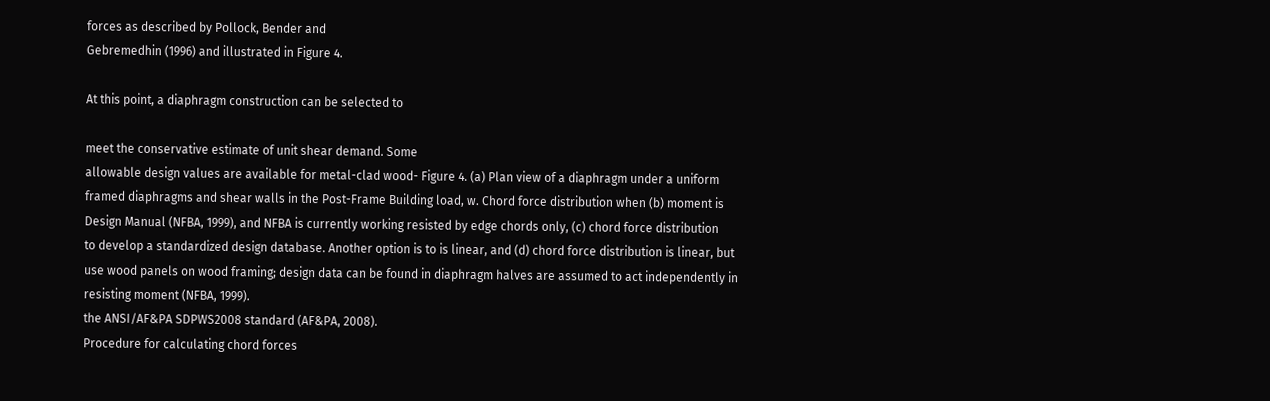forces as described by Pollock, Bender and
Gebremedhin (1996) and illustrated in Figure 4.

At this point, a diaphragm construction can be selected to

meet the conservative estimate of unit shear demand. Some
allowable design values are available for metal-clad wood- Figure 4. (a) Plan view of a diaphragm under a uniform
framed diaphragms and shear walls in the Post-Frame Building load, w. Chord force distribution when (b) moment is
Design Manual (NFBA, 1999), and NFBA is currently working resisted by edge chords only, (c) chord force distribution
to develop a standardized design database. Another option is to is linear, and (d) chord force distribution is linear, but
use wood panels on wood framing; design data can be found in diaphragm halves are assumed to act independently in
resisting moment (NFBA, 1999).
the ANSI/AF&PA SDPWS2008 standard (AF&PA, 2008).
Procedure for calculating chord forces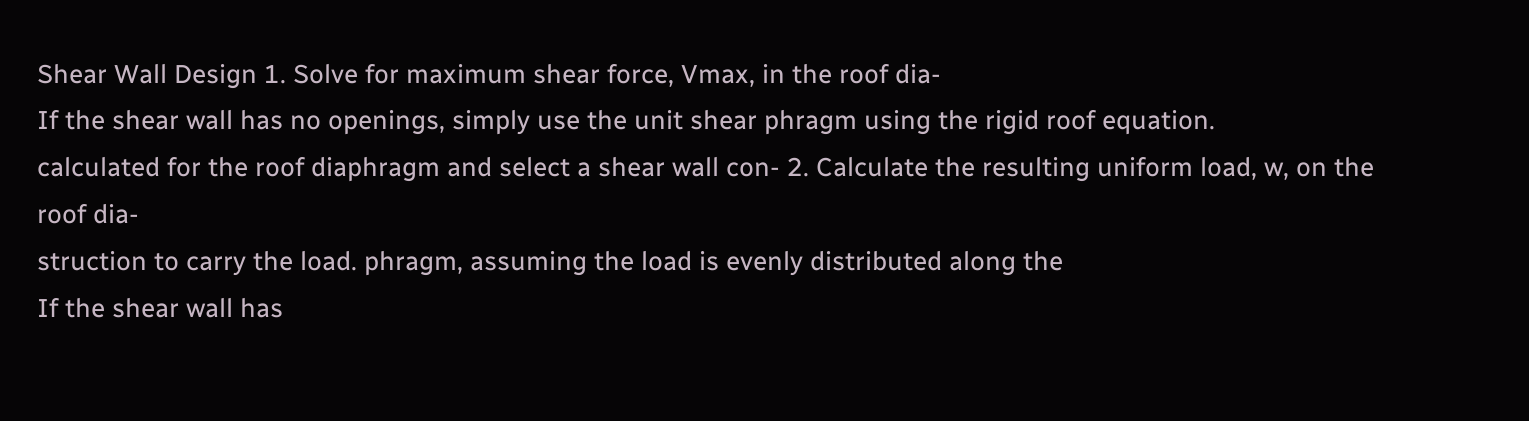Shear Wall Design 1. Solve for maximum shear force, Vmax, in the roof dia-
If the shear wall has no openings, simply use the unit shear phragm using the rigid roof equation.
calculated for the roof diaphragm and select a shear wall con- 2. Calculate the resulting uniform load, w, on the roof dia-
struction to carry the load. phragm, assuming the load is evenly distributed along the
If the shear wall has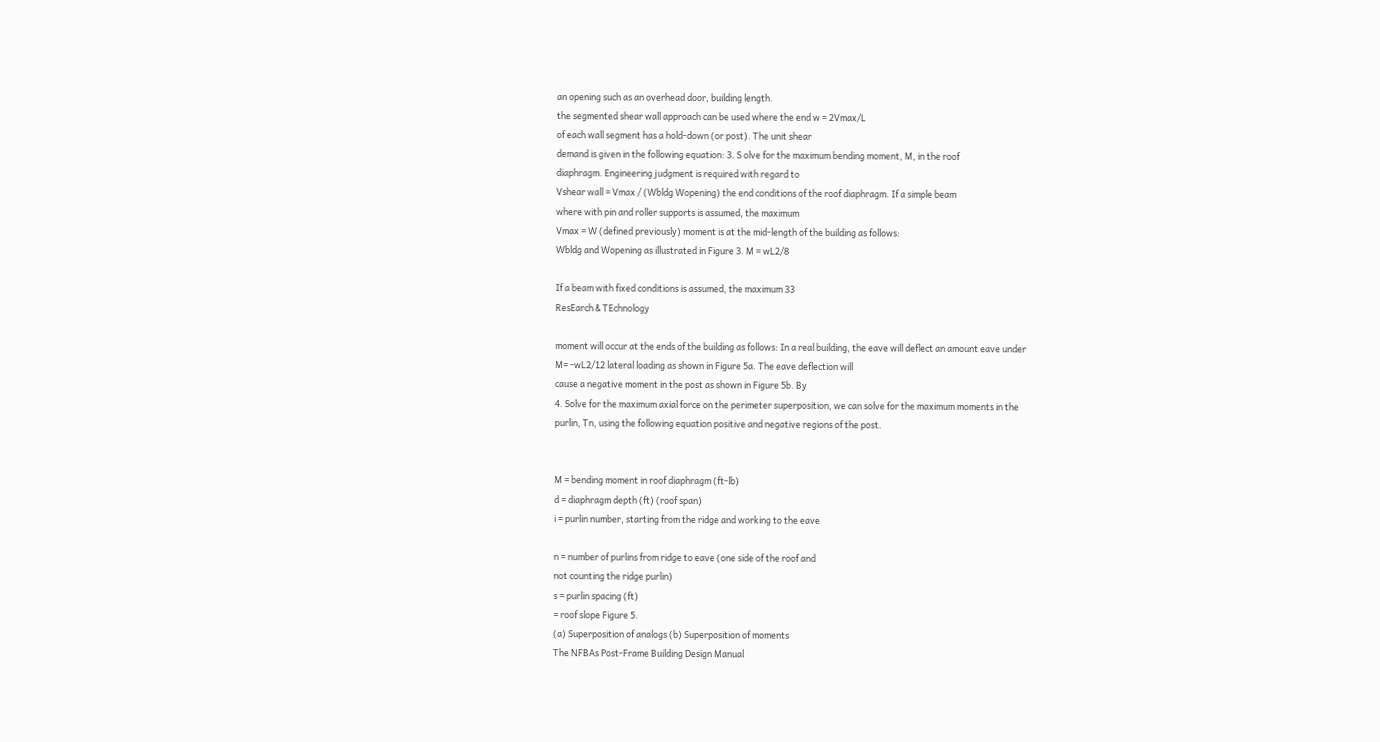an opening such as an overhead door, building length.
the segmented shear wall approach can be used where the end w = 2Vmax/L
of each wall segment has a hold-down (or post). The unit shear
demand is given in the following equation: 3. S olve for the maximum bending moment, M, in the roof
diaphragm. Engineering judgment is required with regard to
Vshear wall = Vmax / (Wbldg Wopening) the end conditions of the roof diaphragm. If a simple beam
where with pin and roller supports is assumed, the maximum
Vmax = W (defined previously) moment is at the mid-length of the building as follows:
Wbldg and Wopening as illustrated in Figure 3. M = wL2/8

If a beam with fixed conditions is assumed, the maximum 33
ResEarch & TEchnology

moment will occur at the ends of the building as follows: In a real building, the eave will deflect an amount eave under
M= -wL2/12 lateral loading as shown in Figure 5a. The eave deflection will
cause a negative moment in the post as shown in Figure 5b. By
4. Solve for the maximum axial force on the perimeter superposition, we can solve for the maximum moments in the
purlin, Tn, using the following equation positive and negative regions of the post.


M = bending moment in roof diaphragm (ft-lb)
d = diaphragm depth (ft) (roof span)
i = purlin number, starting from the ridge and working to the eave

n = number of purlins from ridge to eave (one side of the roof and
not counting the ridge purlin)
s = purlin spacing (ft)
= roof slope Figure 5.
(a) Superposition of analogs (b) Superposition of moments
The NFBAs Post-Frame Building Design Manual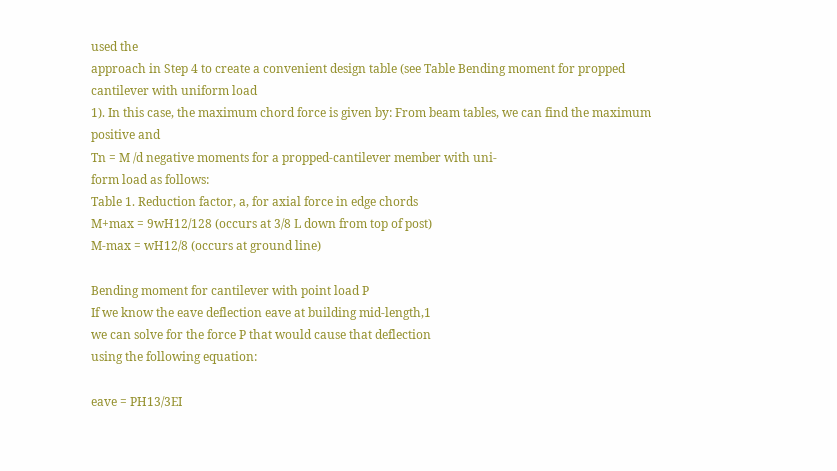used the
approach in Step 4 to create a convenient design table (see Table Bending moment for propped cantilever with uniform load
1). In this case, the maximum chord force is given by: From beam tables, we can find the maximum positive and
Tn = M /d negative moments for a propped-cantilever member with uni-
form load as follows:
Table 1. Reduction factor, a, for axial force in edge chords
M+max = 9wH12/128 (occurs at 3/8 L down from top of post)
M-max = wH12/8 (occurs at ground line)

Bending moment for cantilever with point load P
If we know the eave deflection eave at building mid-length,1
we can solve for the force P that would cause that deflection
using the following equation:

eave = PH13/3EI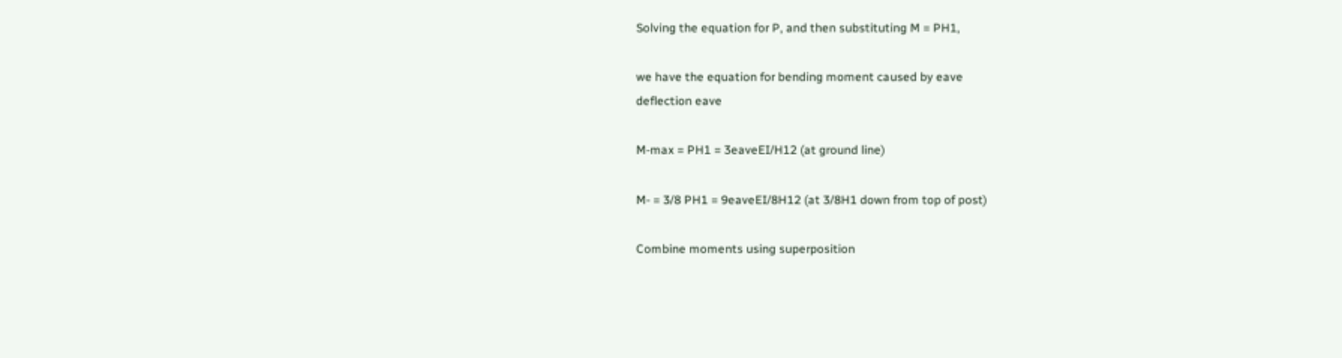Solving the equation for P, and then substituting M = PH1,

we have the equation for bending moment caused by eave
deflection eave

M-max = PH1 = 3eaveEI/H12 (at ground line)

M- = 3/8 PH1 = 9eaveEI/8H12 (at 3/8H1 down from top of post)

Combine moments using superposition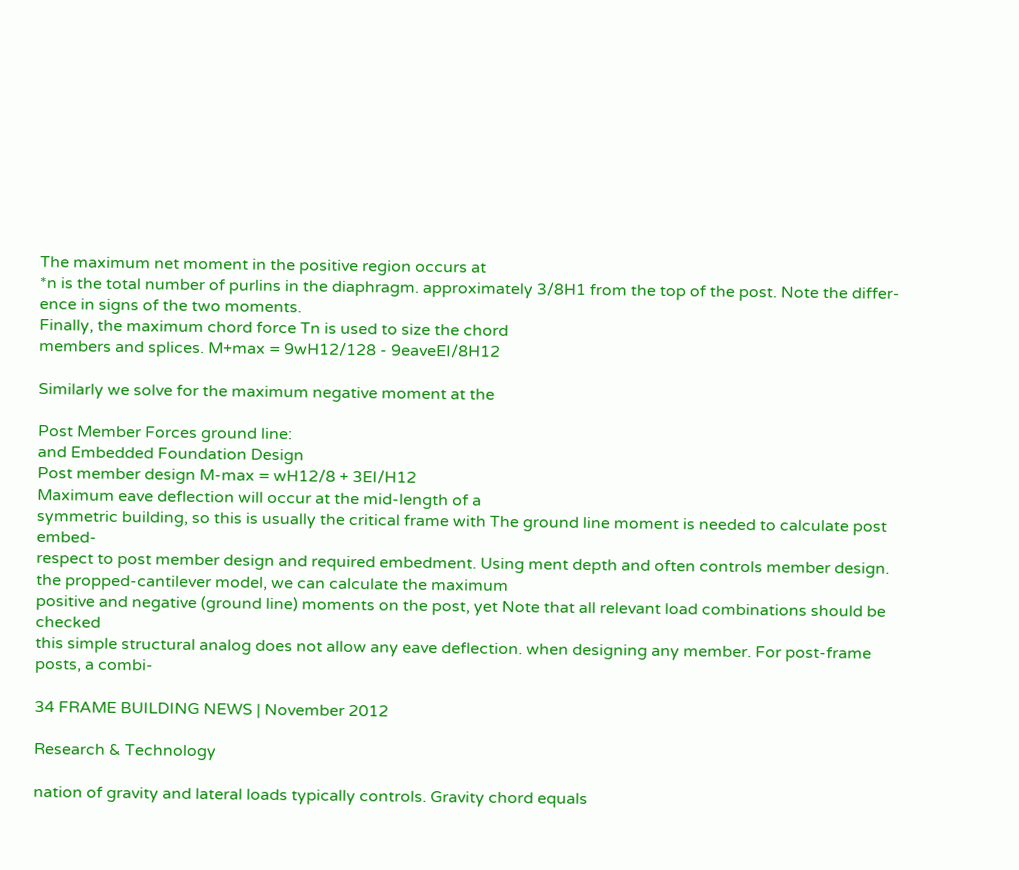The maximum net moment in the positive region occurs at
*n is the total number of purlins in the diaphragm. approximately 3/8H1 from the top of the post. Note the differ-
ence in signs of the two moments.
Finally, the maximum chord force Tn is used to size the chord
members and splices. M+max = 9wH12/128 - 9eaveEI/8H12

Similarly we solve for the maximum negative moment at the

Post Member Forces ground line:
and Embedded Foundation Design
Post member design M-max = wH12/8 + 3EI/H12
Maximum eave deflection will occur at the mid-length of a
symmetric building, so this is usually the critical frame with The ground line moment is needed to calculate post embed-
respect to post member design and required embedment. Using ment depth and often controls member design.
the propped-cantilever model, we can calculate the maximum
positive and negative (ground line) moments on the post, yet Note that all relevant load combinations should be checked
this simple structural analog does not allow any eave deflection. when designing any member. For post-frame posts, a combi-

34 FRAME BUILDING NEWS | November 2012

Research & Technology

nation of gravity and lateral loads typically controls. Gravity chord equals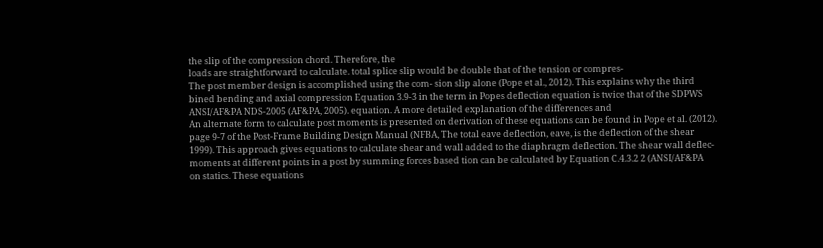the slip of the compression chord. Therefore, the
loads are straightforward to calculate. total splice slip would be double that of the tension or compres-
The post member design is accomplished using the com- sion slip alone (Pope et al., 2012). This explains why the third
bined bending and axial compression Equation 3.9-3 in the term in Popes deflection equation is twice that of the SDPWS
ANSI/AF&PA NDS-2005 (AF&PA, 2005). equation. A more detailed explanation of the differences and
An alternate form to calculate post moments is presented on derivation of these equations can be found in Pope et al. (2012).
page 9-7 of the Post-Frame Building Design Manual (NFBA, The total eave deflection, eave, is the deflection of the shear
1999). This approach gives equations to calculate shear and wall added to the diaphragm deflection. The shear wall deflec-
moments at different points in a post by summing forces based tion can be calculated by Equation C.4.3.2 2 (ANSI/AF&PA
on statics. These equations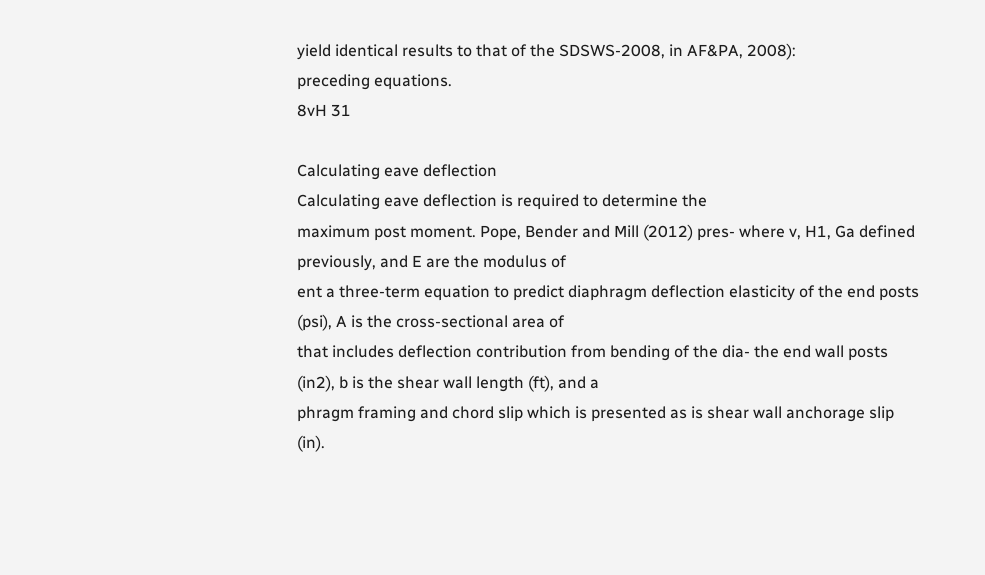yield identical results to that of the SDSWS-2008, in AF&PA, 2008):
preceding equations.
8vH 31

Calculating eave deflection
Calculating eave deflection is required to determine the
maximum post moment. Pope, Bender and Mill (2012) pres- where v, H1, Ga defined previously, and E are the modulus of
ent a three-term equation to predict diaphragm deflection elasticity of the end posts (psi), A is the cross-sectional area of
that includes deflection contribution from bending of the dia- the end wall posts (in2), b is the shear wall length (ft), and a
phragm framing and chord slip which is presented as is shear wall anchorage slip (in).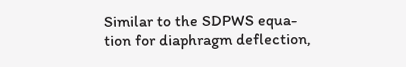Similar to the SDPWS equa-
tion for diaphragm deflection,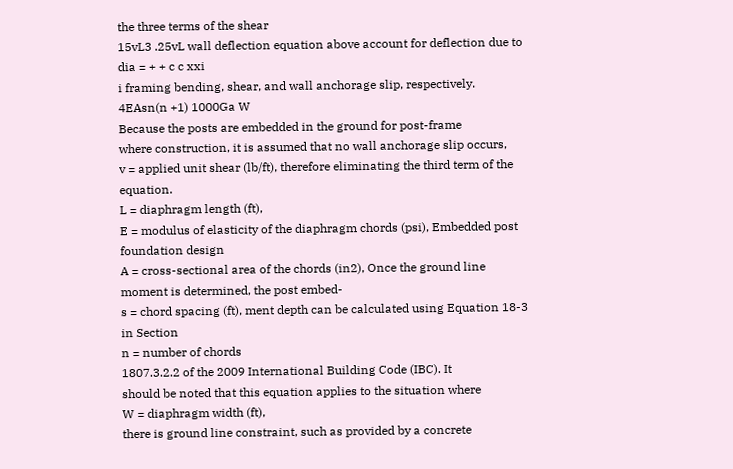the three terms of the shear
15vL3 .25vL wall deflection equation above account for deflection due to
dia = + + c c xxi
i framing bending, shear, and wall anchorage slip, respectively.
4EAsn(n +1) 1000Ga W
Because the posts are embedded in the ground for post-frame
where construction, it is assumed that no wall anchorage slip occurs,
v = applied unit shear (lb/ft), therefore eliminating the third term of the equation.
L = diaphragm length (ft),
E = modulus of elasticity of the diaphragm chords (psi), Embedded post foundation design
A = cross-sectional area of the chords (in2), Once the ground line moment is determined, the post embed-
s = chord spacing (ft), ment depth can be calculated using Equation 18-3 in Section
n = number of chords
1807.3.2.2 of the 2009 International Building Code (IBC). It
should be noted that this equation applies to the situation where
W = diaphragm width (ft),
there is ground line constraint, such as provided by a concrete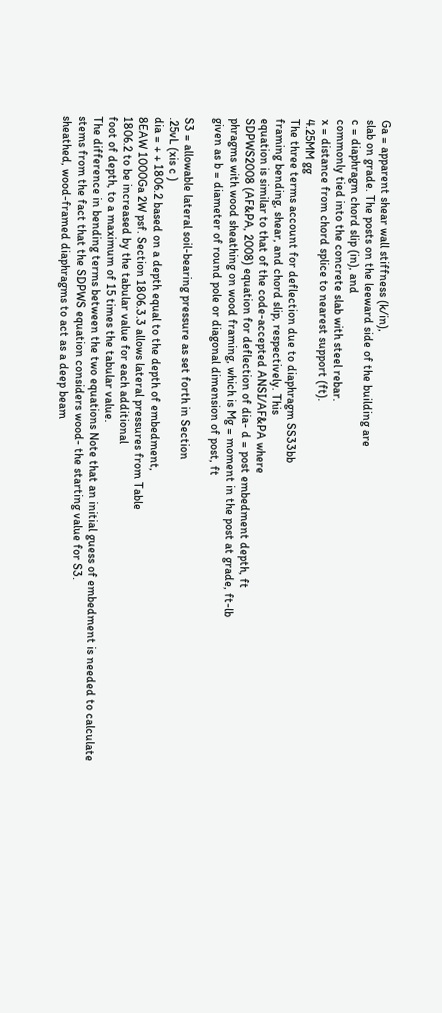Ga = apparent shear wall stiffness (k/in),
slab on grade. The posts on the leeward side of the building are
c = diaphragm chord slip (in), and
commonly tied into the concrete slab with steel rebar.
x = distance from chord splice to nearest support (ft).
4.25MM gg
The three terms account for deflection due to diaphragm SS33bb
framing bending, shear, and chord slip, respectively. This
equation is similar to that of the code-accepted ANSI/AF&PA where
SDPWS2008 (AF&PA, 2008) equation for deflection of dia- d = post embedment depth, ft
phragms with wood sheathing on wood framing, which is Mg = moment in the post at grade, ft-lb
given as b = diameter of round pole or diagonal dimension of post, ft

S3 = allowable lateral soil-bearing pressure as set forth in Section
.25vL (xis c )
dia = + + 1806.2 based on a depth equal to the depth of embedment,
8EAW 1000Ga 2W psf. Section 1806.3.3 allows lateral pressures from Table
1806.2 to be increased by the tabular value for each additional
foot of depth, to a maximum of 15 times the tabular value.
The difference in bending terms between the two equations Note that an initial guess of embedment is needed to calculate
stems from the fact that the SDPWS equation considers wood- the starting value for S3.
sheathed, wood-framed diaphragms to act as a deep beam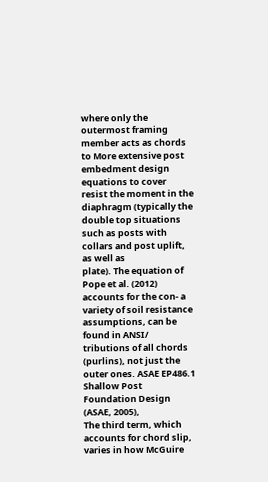where only the outermost framing member acts as chords to More extensive post embedment design equations to cover
resist the moment in the diaphragm (typically the double top situations such as posts with collars and post uplift, as well as
plate). The equation of Pope et al. (2012) accounts for the con- a variety of soil resistance assumptions, can be found in ANSI/
tributions of all chords (purlins), not just the outer ones. ASAE EP486.1 Shallow Post Foundation Design (ASAE, 2005),
The third term, which accounts for chord slip, varies in how McGuire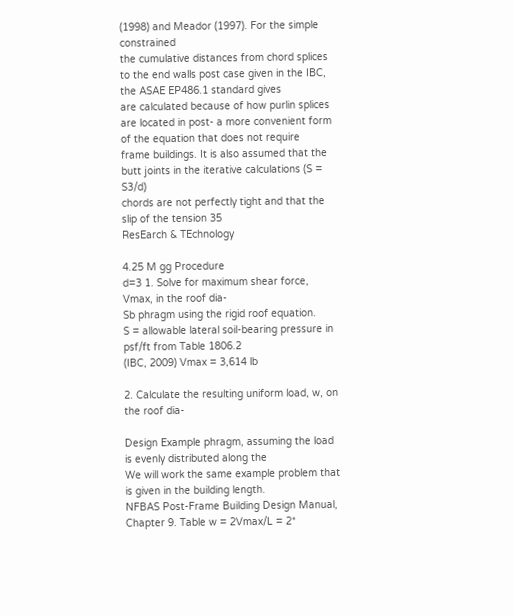(1998) and Meador (1997). For the simple constrained
the cumulative distances from chord splices to the end walls post case given in the IBC, the ASAE EP486.1 standard gives
are calculated because of how purlin splices are located in post- a more convenient form of the equation that does not require
frame buildings. It is also assumed that the butt joints in the iterative calculations (S = S3/d)
chords are not perfectly tight and that the slip of the tension 35
ResEarch & TEchnology

4.25 M gg Procedure
d=3 1. Solve for maximum shear force, Vmax, in the roof dia-
Sb phragm using the rigid roof equation.
S = allowable lateral soil-bearing pressure in psf/ft from Table 1806.2
(IBC, 2009) Vmax = 3,614 lb

2. Calculate the resulting uniform load, w, on the roof dia-

Design Example phragm, assuming the load is evenly distributed along the
We will work the same example problem that is given in the building length.
NFBAS Post-Frame Building Design Manual, Chapter 9. Table w = 2Vmax/L = 2*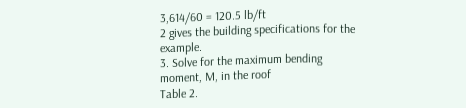3,614/60 = 120.5 lb/ft
2 gives the building specifications for the example.
3. Solve for the maximum bending moment, M, in the roof
Table 2.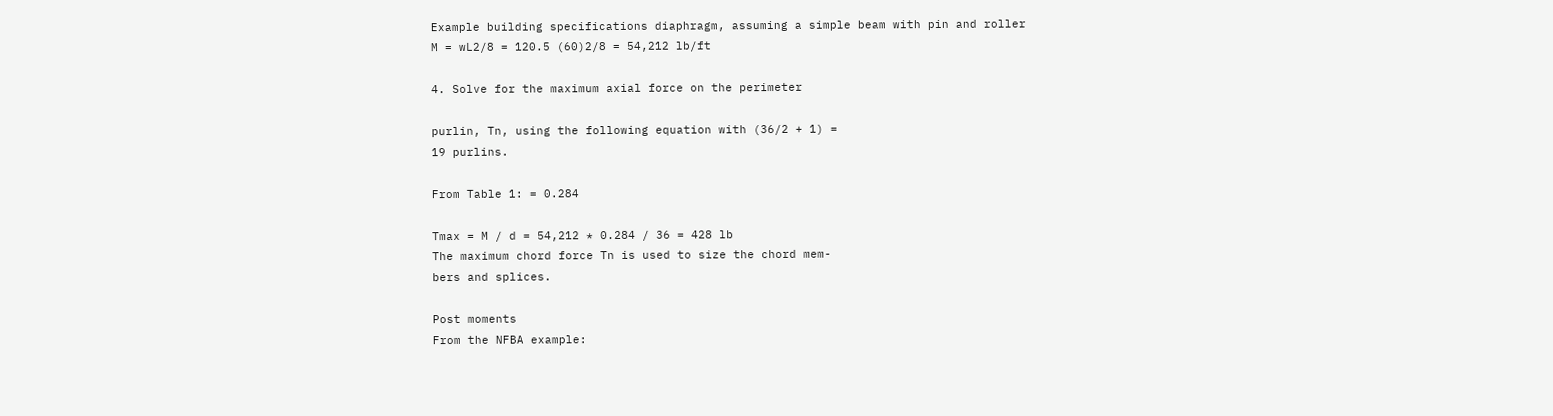Example building specifications diaphragm, assuming a simple beam with pin and roller
M = wL2/8 = 120.5 (60)2/8 = 54,212 lb/ft

4. Solve for the maximum axial force on the perimeter

purlin, Tn, using the following equation with (36/2 + 1) =
19 purlins.

From Table 1: = 0.284

Tmax = M / d = 54,212 * 0.284 / 36 = 428 lb
The maximum chord force Tn is used to size the chord mem-
bers and splices.

Post moments
From the NFBA example: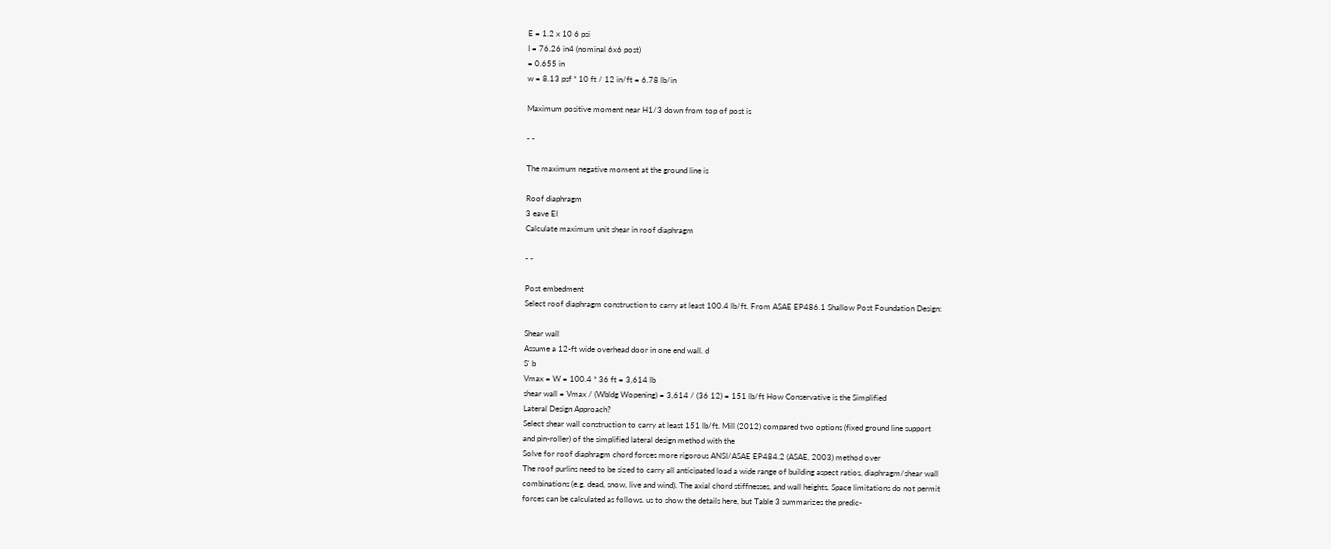E = 1.2 x 10 6 psi
I = 76.26 in4 (nominal 6x6 post)
= 0.655 in
w = 8.13 psf * 10 ft / 12 in/ft = 6.78 lb/in

Maximum positive moment near H1/3 down from top of post is

- -

The maximum negative moment at the ground line is

Roof diaphragm
3 eave EI
Calculate maximum unit shear in roof diaphragm

- -

Post embedment
Select roof diaphragm construction to carry at least 100.4 lb/ft. From ASAE EP486.1 Shallow Post Foundation Design:

Shear wall
Assume a 12-ft wide overhead door in one end wall. d
S' b
Vmax = W = 100.4 * 36 ft = 3,614 lb
shear wall = Vmax / (Wbldg Wopening) = 3,614 / (36 12) = 151 lb/ft How Conservative is the Simplified
Lateral Design Approach?
Select shear wall construction to carry at least 151 lb/ft. Mill (2012) compared two options (fixed ground line support
and pin-roller) of the simplified lateral design method with the
Solve for roof diaphragm chord forces more rigorous ANSI/ASAE EP484.2 (ASAE, 2003) method over
The roof purlins need to be sized to carry all anticipated load a wide range of building aspect ratios, diaphragm/shear wall
combinations (e.g. dead, snow, live and wind). The axial chord stiffnesses, and wall heights. Space limitations do not permit
forces can be calculated as follows. us to show the details here, but Table 3 summarizes the predic-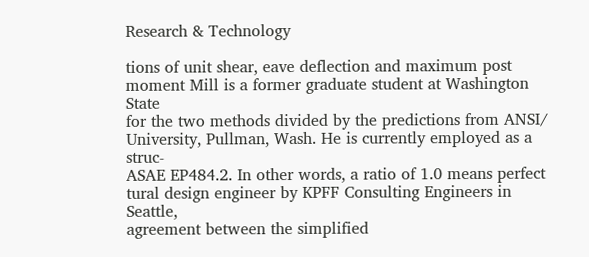Research & Technology

tions of unit shear, eave deflection and maximum post moment Mill is a former graduate student at Washington State
for the two methods divided by the predictions from ANSI/ University, Pullman, Wash. He is currently employed as a struc-
ASAE EP484.2. In other words, a ratio of 1.0 means perfect tural design engineer by KPFF Consulting Engineers in Seattle,
agreement between the simplified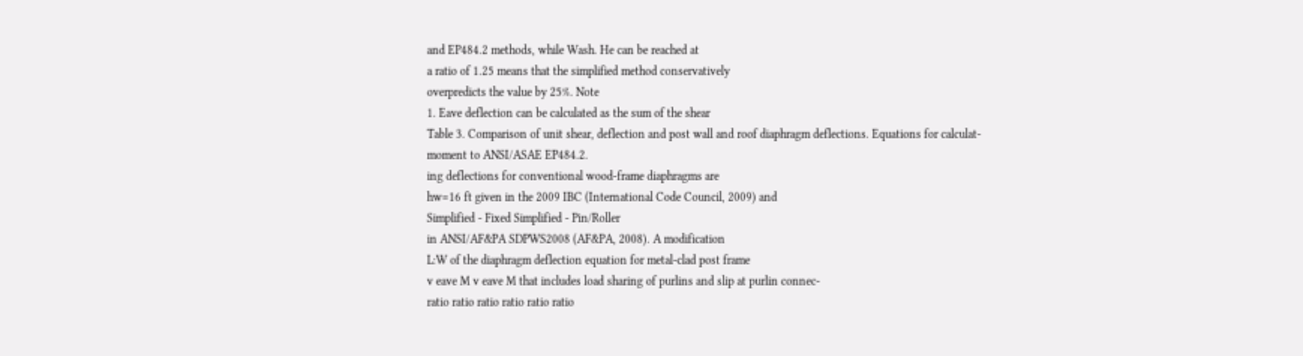and EP484.2 methods, while Wash. He can be reached at
a ratio of 1.25 means that the simplified method conservatively
overpredicts the value by 25%. Note
1. Eave deflection can be calculated as the sum of the shear
Table 3. Comparison of unit shear, deflection and post wall and roof diaphragm deflections. Equations for calculat-
moment to ANSI/ASAE EP484.2.
ing deflections for conventional wood-frame diaphragms are
hw=16 ft given in the 2009 IBC (International Code Council, 2009) and
Simplified - Fixed Simplified - Pin/Roller
in ANSI/AF&PA SDPWS2008 (AF&PA, 2008). A modification
L:W of the diaphragm deflection equation for metal-clad post frame
v eave M v eave M that includes load sharing of purlins and slip at purlin connec-
ratio ratio ratio ratio ratio ratio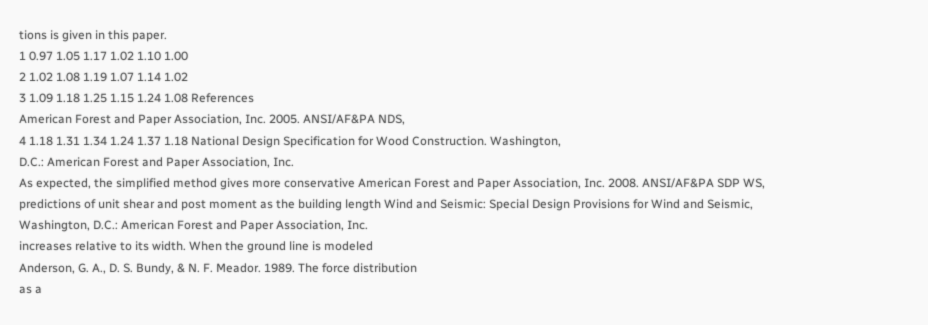tions is given in this paper.
1 0.97 1.05 1.17 1.02 1.10 1.00
2 1.02 1.08 1.19 1.07 1.14 1.02
3 1.09 1.18 1.25 1.15 1.24 1.08 References
American Forest and Paper Association, Inc. 2005. ANSI/AF&PA NDS,
4 1.18 1.31 1.34 1.24 1.37 1.18 National Design Specification for Wood Construction. Washington,
D.C.: American Forest and Paper Association, Inc.
As expected, the simplified method gives more conservative American Forest and Paper Association, Inc. 2008. ANSI/AF&PA SDP WS,
predictions of unit shear and post moment as the building length Wind and Seismic: Special Design Provisions for Wind and Seismic,
Washington, D.C.: American Forest and Paper Association, Inc.
increases relative to its width. When the ground line is modeled
Anderson, G. A., D. S. Bundy, & N. F. Meador. 1989. The force distribution
as a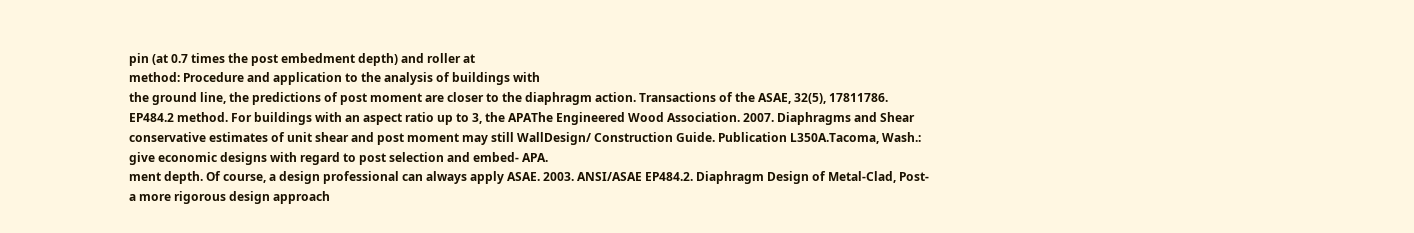pin (at 0.7 times the post embedment depth) and roller at
method: Procedure and application to the analysis of buildings with
the ground line, the predictions of post moment are closer to the diaphragm action. Transactions of the ASAE, 32(5), 17811786.
EP484.2 method. For buildings with an aspect ratio up to 3, the APAThe Engineered Wood Association. 2007. Diaphragms and Shear
conservative estimates of unit shear and post moment may still WallDesign/ Construction Guide. Publication L350A.Tacoma, Wash.:
give economic designs with regard to post selection and embed- APA.
ment depth. Of course, a design professional can always apply ASAE. 2003. ANSI/ASAE EP484.2. Diaphragm Design of Metal-Clad, Post-
a more rigorous design approach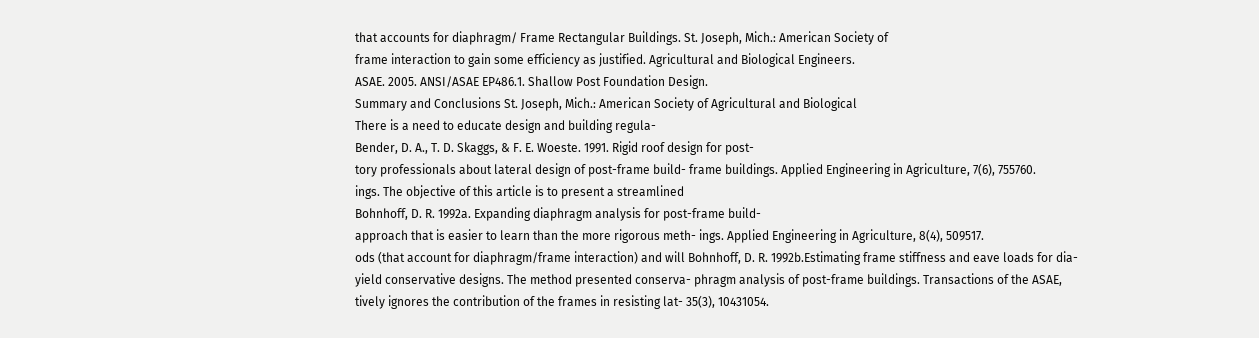that accounts for diaphragm/ Frame Rectangular Buildings. St. Joseph, Mich.: American Society of
frame interaction to gain some efficiency as justified. Agricultural and Biological Engineers.
ASAE. 2005. ANSI/ASAE EP486.1. Shallow Post Foundation Design.
Summary and Conclusions St. Joseph, Mich.: American Society of Agricultural and Biological
There is a need to educate design and building regula-
Bender, D. A., T. D. Skaggs, & F. E. Woeste. 1991. Rigid roof design for post-
tory professionals about lateral design of post-frame build- frame buildings. Applied Engineering in Agriculture, 7(6), 755760.
ings. The objective of this article is to present a streamlined
Bohnhoff, D. R. 1992a. Expanding diaphragm analysis for post-frame build-
approach that is easier to learn than the more rigorous meth- ings. Applied Engineering in Agriculture, 8(4), 509517.
ods (that account for diaphragm/frame interaction) and will Bohnhoff, D. R. 1992b.Estimating frame stiffness and eave loads for dia-
yield conservative designs. The method presented conserva- phragm analysis of post-frame buildings. Transactions of the ASAE,
tively ignores the contribution of the frames in resisting lat- 35(3), 10431054.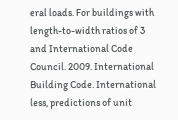eral loads. For buildings with length-to-width ratios of 3 and International Code Council. 2009. International Building Code. International
less, predictions of unit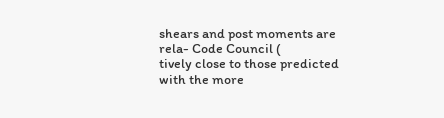shears and post moments are rela- Code Council (
tively close to those predicted with the more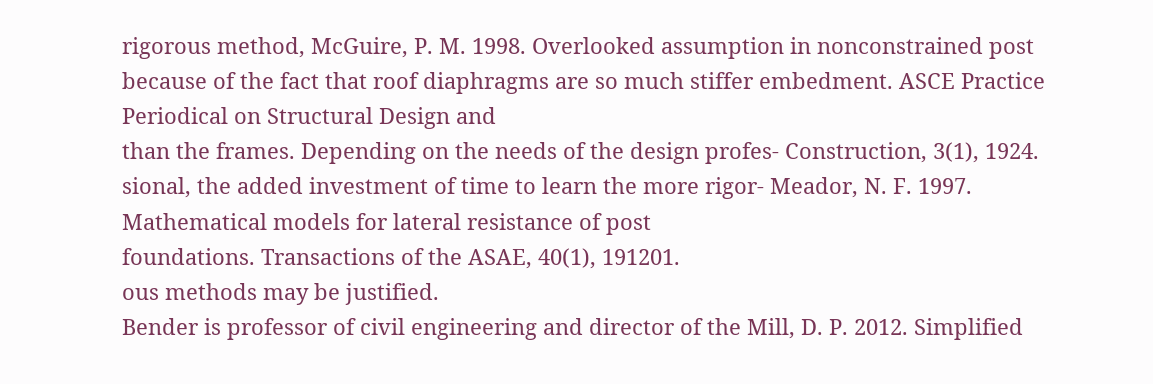rigorous method, McGuire, P. M. 1998. Overlooked assumption in nonconstrained post
because of the fact that roof diaphragms are so much stiffer embedment. ASCE Practice Periodical on Structural Design and
than the frames. Depending on the needs of the design profes- Construction, 3(1), 1924.
sional, the added investment of time to learn the more rigor- Meador, N. F. 1997. Mathematical models for lateral resistance of post
foundations. Transactions of the ASAE, 40(1), 191201.
ous methods may be justified.
Bender is professor of civil engineering and director of the Mill, D. P. 2012. Simplified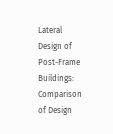Lateral Design of Post-Frame Buildings:
Comparison of Design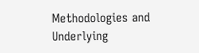Methodologies and Underlying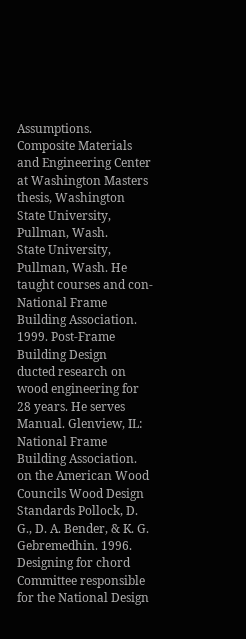Assumptions.
Composite Materials and Engineering Center at Washington Masters thesis, Washington State University, Pullman, Wash.
State University, Pullman, Wash. He taught courses and con- National Frame Building Association. 1999. Post-Frame Building Design
ducted research on wood engineering for 28 years. He serves Manual. Glenview, IL: National Frame Building Association.
on the American Wood Councils Wood Design Standards Pollock, D. G., D. A. Bender, & K. G. Gebremedhin. 1996. Designing for chord
Committee responsible for the National Design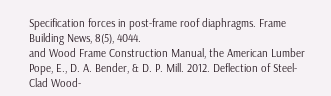Specification forces in post-frame roof diaphragms. Frame Building News, 8(5), 4044.
and Wood Frame Construction Manual, the American Lumber Pope, E., D. A. Bender, & D. P. Mill. 2012. Deflection of Steel-Clad Wood-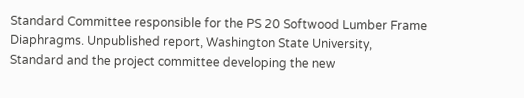Standard Committee responsible for the PS 20 Softwood Lumber Frame Diaphragms. Unpublished report, Washington State University,
Standard and the project committee developing the new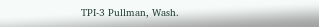TPI-3 Pullman, Wash.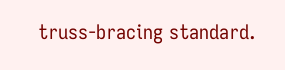truss-bracing standard.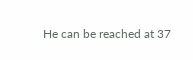He can be reached at 37